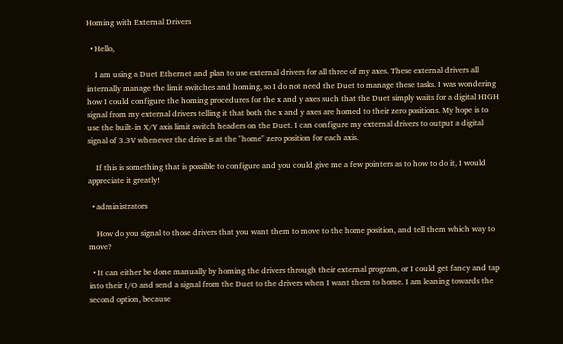Homing with External Drivers

  • Hello,

    I am using a Duet Ethernet and plan to use external drivers for all three of my axes. These external drivers all internally manage the limit switches and homing, so I do not need the Duet to manage these tasks. I was wondering how I could configure the homing procedures for the x and y axes such that the Duet simply waits for a digital HIGH signal from my external drivers telling it that both the x and y axes are homed to their zero positions. My hope is to use the built-in X/Y axis limit switch headers on the Duet. I can configure my external drivers to output a digital signal of 3.3V whenever the drive is at the "home" zero position for each axis.

    If this is something that is possible to configure and you could give me a few pointers as to how to do it, I would appreciate it greatly!

  • administrators

    How do you signal to those drivers that you want them to move to the home position, and tell them which way to move?

  • It can either be done manually by homing the drivers through their external program, or I could get fancy and tap into their I/O and send a signal from the Duet to the drivers when I want them to home. I am leaning towards the second option, because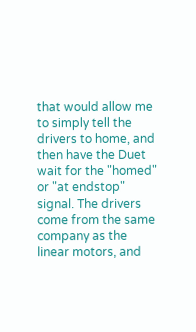that would allow me to simply tell the drivers to home, and then have the Duet wait for the "homed" or "at endstop" signal. The drivers come from the same company as the linear motors, and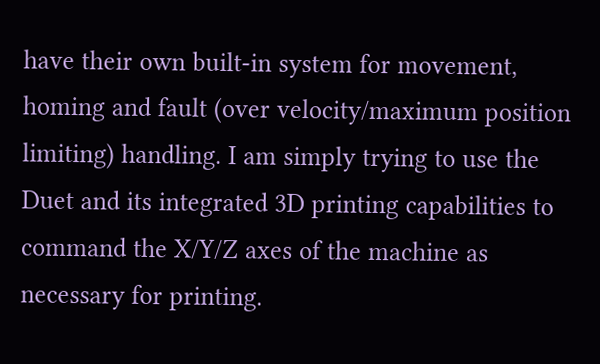have their own built-in system for movement, homing and fault (over velocity/maximum position limiting) handling. I am simply trying to use the Duet and its integrated 3D printing capabilities to command the X/Y/Z axes of the machine as necessary for printing.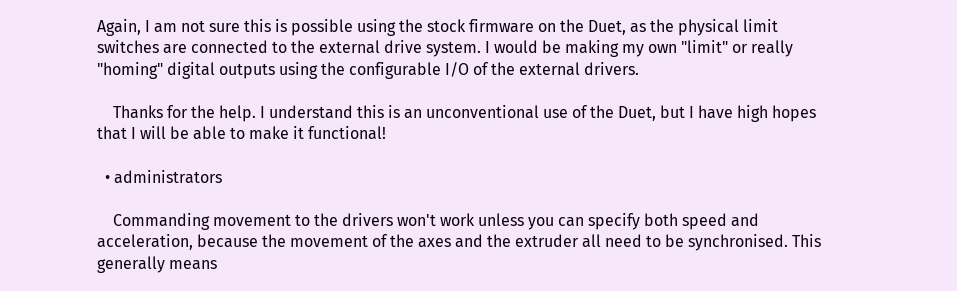Again, I am not sure this is possible using the stock firmware on the Duet, as the physical limit switches are connected to the external drive system. I would be making my own "limit" or really "homing" digital outputs using the configurable I/O of the external drivers.

    Thanks for the help. I understand this is an unconventional use of the Duet, but I have high hopes that I will be able to make it functional!

  • administrators

    Commanding movement to the drivers won't work unless you can specify both speed and acceleration, because the movement of the axes and the extruder all need to be synchronised. This generally means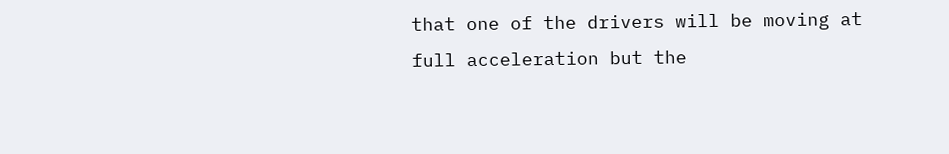that one of the drivers will be moving at full acceleration but the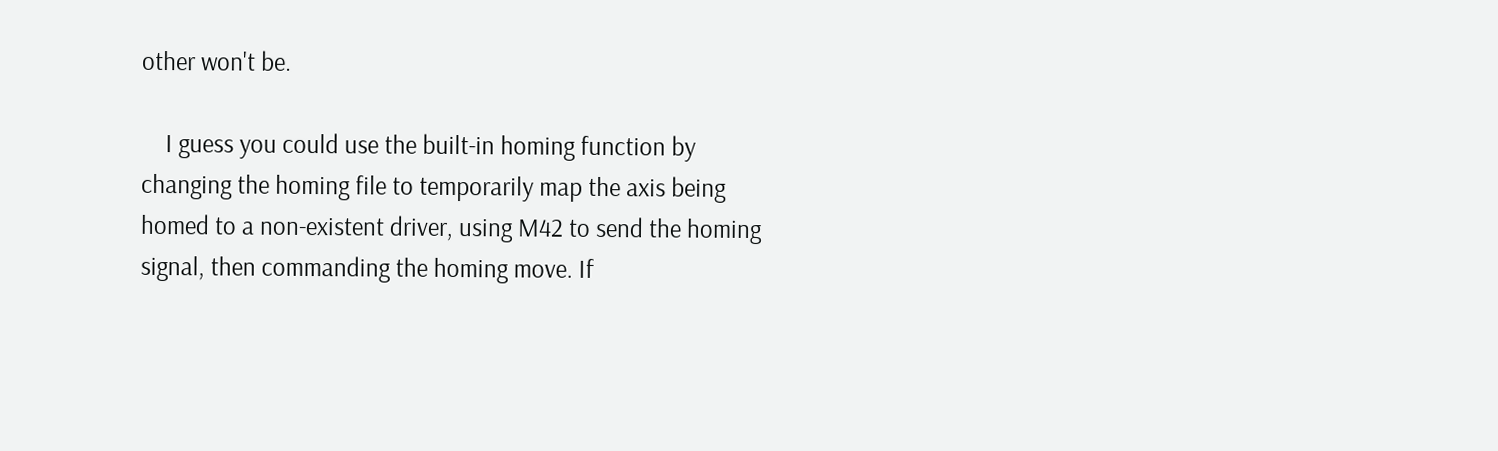other won't be.

    I guess you could use the built-in homing function by changing the homing file to temporarily map the axis being homed to a non-existent driver, using M42 to send the homing signal, then commanding the homing move. If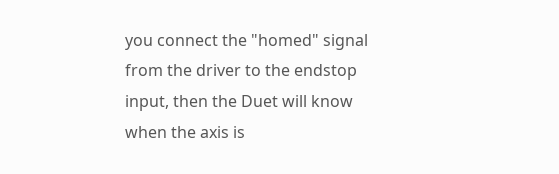you connect the "homed" signal from the driver to the endstop input, then the Duet will know when the axis is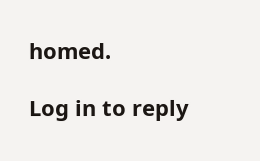homed.

Log in to reply